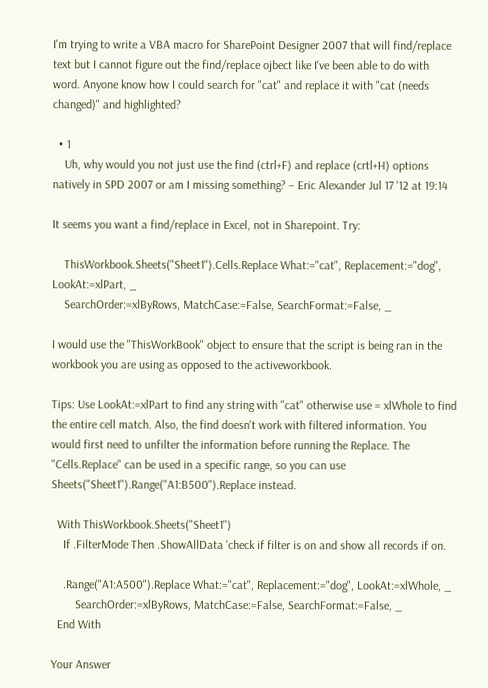I'm trying to write a VBA macro for SharePoint Designer 2007 that will find/replace text but I cannot figure out the find/replace ojbect like I've been able to do with word. Anyone know how I could search for "cat" and replace it with "cat (needs changed)" and highlighted?

  • 1
    Uh, why would you not just use the find (ctrl+F) and replace (crtl+H) options natively in SPD 2007 or am I missing something? – Eric Alexander Jul 17 '12 at 19:14

It seems you want a find/replace in Excel, not in Sharepoint. Try:

    ThisWorkbook.Sheets("Sheet1").Cells.Replace What:="cat", Replacement:="dog", LookAt:=xlPart, _
    SearchOrder:=xlByRows, MatchCase:=False, SearchFormat:=False, _

I would use the "ThisWorkBook" object to ensure that the script is being ran in the workbook you are using as opposed to the activeworkbook.

Tips: Use LookAt:=xlPart to find any string with "cat" otherwise use = xlWhole to find the entire cell match. Also, the find doesn't work with filtered information. You would first need to unfilter the information before running the Replace. The "Cells.Replace" can be used in a specific range, so you can use Sheets("Sheet1").Range("A1:B500").Replace instead.

  With ThisWorkbook.Sheets("Sheet1")
    If .FilterMode Then .ShowAllData 'check if filter is on and show all records if on.

    .Range("A1:A500").Replace What:="cat", Replacement:="dog", LookAt:=xlWhole, _
        SearchOrder:=xlByRows, MatchCase:=False, SearchFormat:=False, _
  End With

Your Answer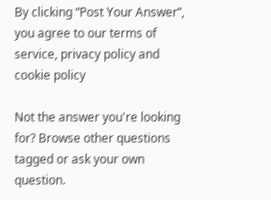By clicking “Post Your Answer”, you agree to our terms of service, privacy policy and cookie policy

Not the answer you're looking for? Browse other questions tagged or ask your own question.